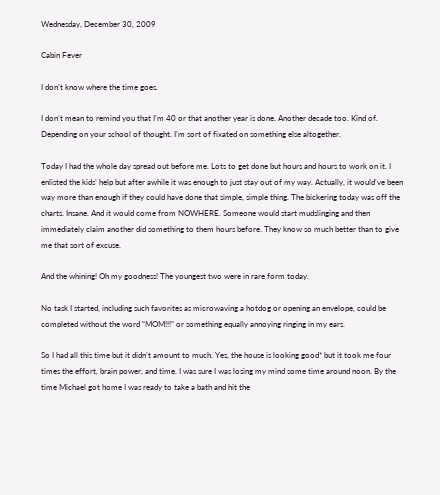Wednesday, December 30, 2009

Cabin Fever

I don’t know where the time goes.

I don’t mean to remind you that I’m 40 or that another year is done. Another decade too. Kind of. Depending on your school of thought. I’m sort of fixated on something else altogether.

Today I had the whole day spread out before me. Lots to get done but hours and hours to work on it. I enlisted the kids’ help but after awhile it was enough to just stay out of my way. Actually, it would’ve been way more than enough if they could have done that simple, simple thing. The bickering today was off the charts. Insane. And it would come from NOWHERE. Someone would start mudslinging and then immediately claim another did something to them hours before. They know so much better than to give me that sort of excuse.

And the whining! Oh my goodness! The youngest two were in rare form today.

No task I started, including such favorites as microwaving a hotdog or opening an envelope, could be completed without the word “MOM!!!” or something equally annoying ringing in my ears.

So I had all this time but it didn’t amount to much. Yes, the house is looking good* but it took me four times the effort, brain power, and time. I was sure I was losing my mind some time around noon. By the time Michael got home I was ready to take a bath and hit the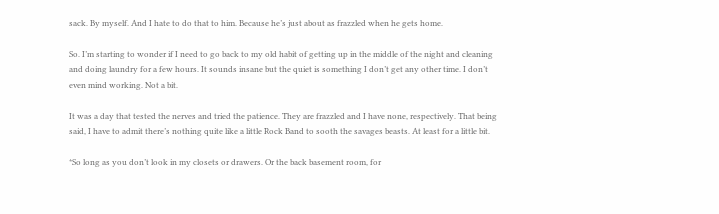sack. By myself. And I hate to do that to him. Because he’s just about as frazzled when he gets home.

So. I’m starting to wonder if I need to go back to my old habit of getting up in the middle of the night and cleaning and doing laundry for a few hours. It sounds insane but the quiet is something I don’t get any other time. I don’t even mind working. Not a bit.

It was a day that tested the nerves and tried the patience. They are frazzled and I have none, respectively. That being said, I have to admit there’s nothing quite like a little Rock Band to sooth the savages beasts. At least for a little bit.

*So long as you don’t look in my closets or drawers. Or the back basement room, for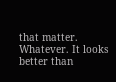that matter. Whatever. It looks better than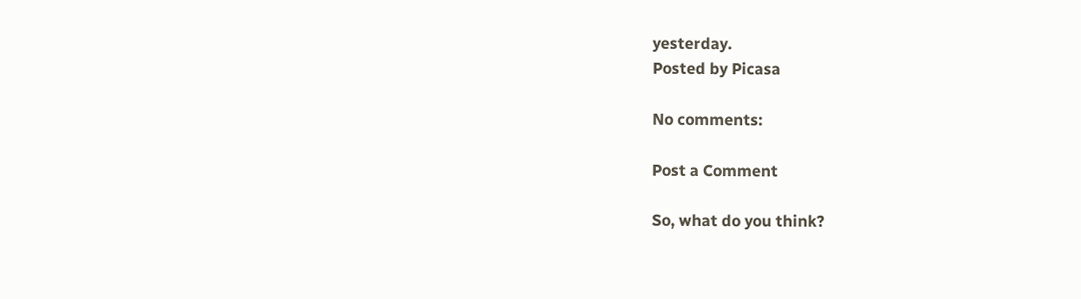yesterday.
Posted by Picasa

No comments:

Post a Comment

So, what do you think?